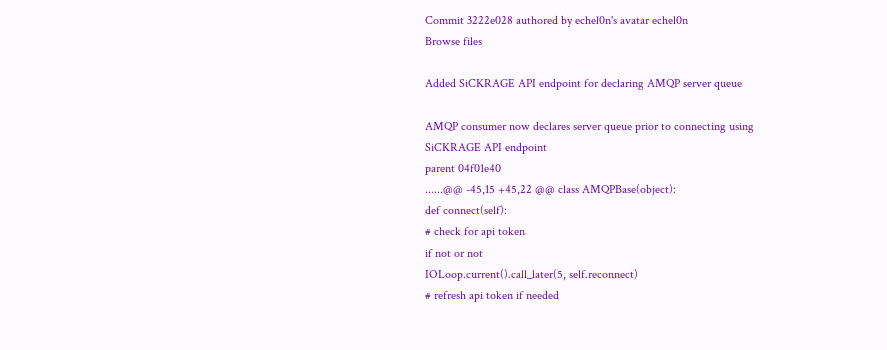Commit 3222e028 authored by echel0n's avatar echel0n
Browse files

Added SiCKRAGE API endpoint for declaring AMQP server queue

AMQP consumer now declares server queue prior to connecting using SiCKRAGE API endpoint
parent 04f01e40
......@@ -45,15 +45,22 @@ class AMQPBase(object):
def connect(self):
# check for api token
if not or not
IOLoop.current().call_later(5, self.reconnect)
# refresh api token if needed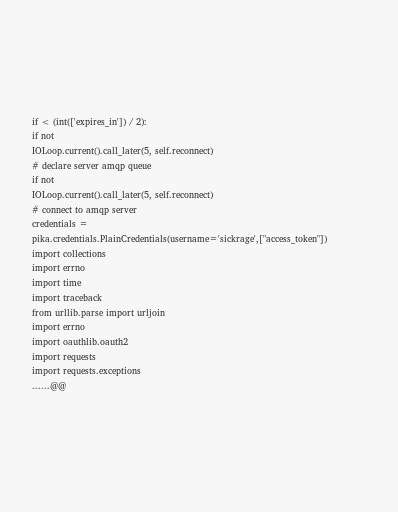if < (int(['expires_in']) / 2):
if not
IOLoop.current().call_later(5, self.reconnect)
# declare server amqp queue
if not
IOLoop.current().call_later(5, self.reconnect)
# connect to amqp server
credentials = pika.credentials.PlainCredentials(username='sickrage',["access_token"])
import collections
import errno
import time
import traceback
from urllib.parse import urljoin
import errno
import oauthlib.oauth2
import requests
import requests.exceptions
......@@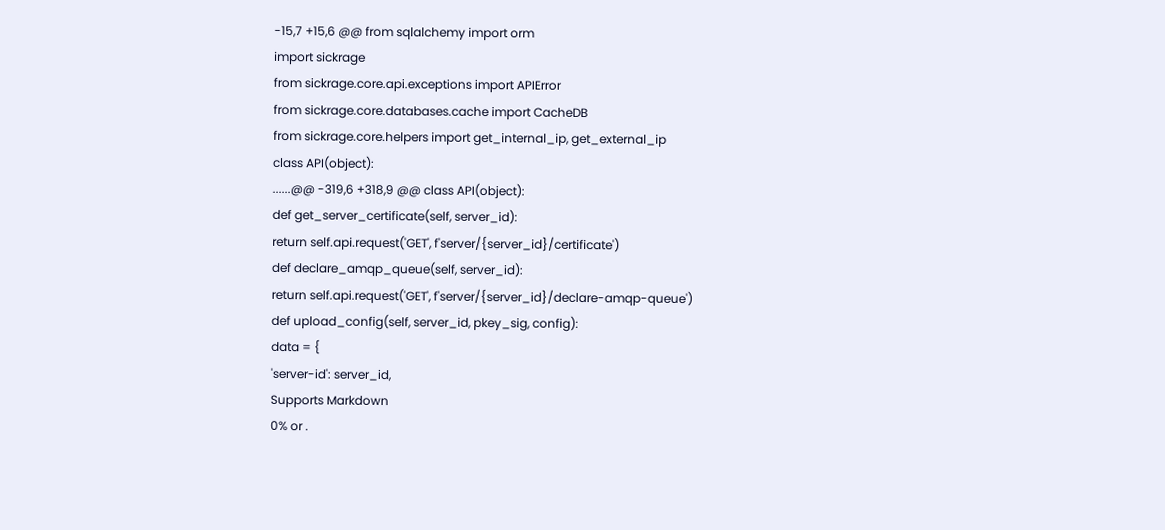-15,7 +15,6 @@ from sqlalchemy import orm
import sickrage
from sickrage.core.api.exceptions import APIError
from sickrage.core.databases.cache import CacheDB
from sickrage.core.helpers import get_internal_ip, get_external_ip
class API(object):
......@@ -319,6 +318,9 @@ class API(object):
def get_server_certificate(self, server_id):
return self.api.request('GET', f'server/{server_id}/certificate')
def declare_amqp_queue(self, server_id):
return self.api.request('GET', f'server/{server_id}/declare-amqp-queue')
def upload_config(self, server_id, pkey_sig, config):
data = {
'server-id': server_id,
Supports Markdown
0% or .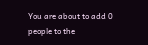You are about to add 0 people to the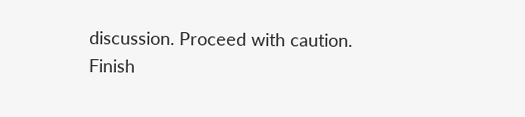discussion. Proceed with caution.
Finish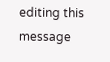editing this message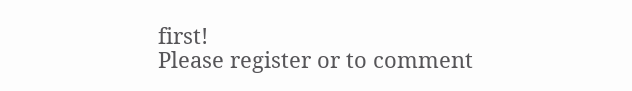first!
Please register or to comment